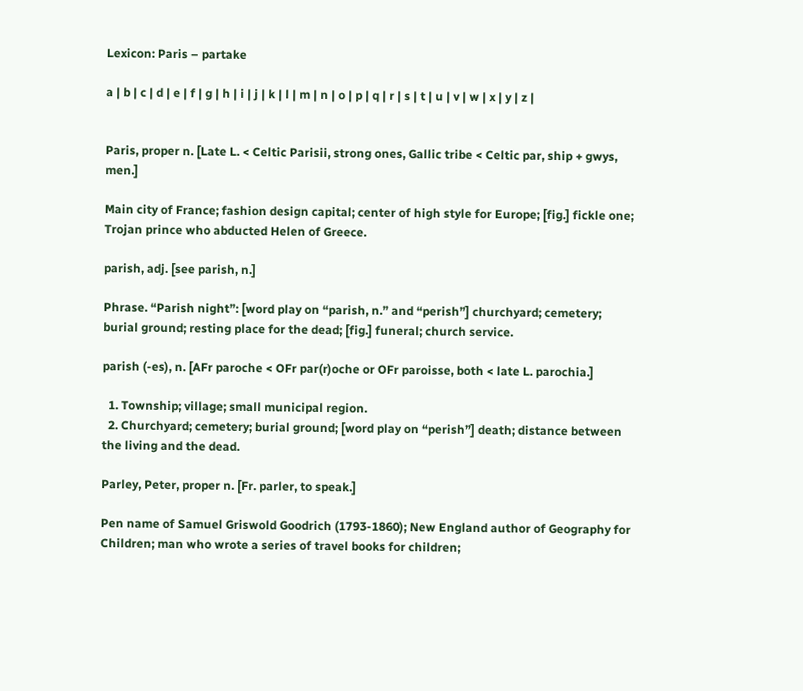Lexicon: Paris – partake

a | b | c | d | e | f | g | h | i | j | k | l | m | n | o | p | q | r | s | t | u | v | w | x | y | z |


Paris, proper n. [Late L. < Celtic Parisii, strong ones, Gallic tribe < Celtic par, ship + gwys, men.]

Main city of France; fashion design capital; center of high style for Europe; [fig.] fickle one; Trojan prince who abducted Helen of Greece.

parish, adj. [see parish, n.]

Phrase. “Parish night”: [word play on “parish, n.” and “perish”] churchyard; cemetery; burial ground; resting place for the dead; [fig.] funeral; church service.

parish (-es), n. [AFr paroche < OFr par(r)oche or OFr paroisse, both < late L. parochia.]

  1. Township; village; small municipal region.
  2. Churchyard; cemetery; burial ground; [word play on “perish”] death; distance between the living and the dead.

Parley, Peter, proper n. [Fr. parler, to speak.]

Pen name of Samuel Griswold Goodrich (1793-1860); New England author of Geography for Children; man who wrote a series of travel books for children;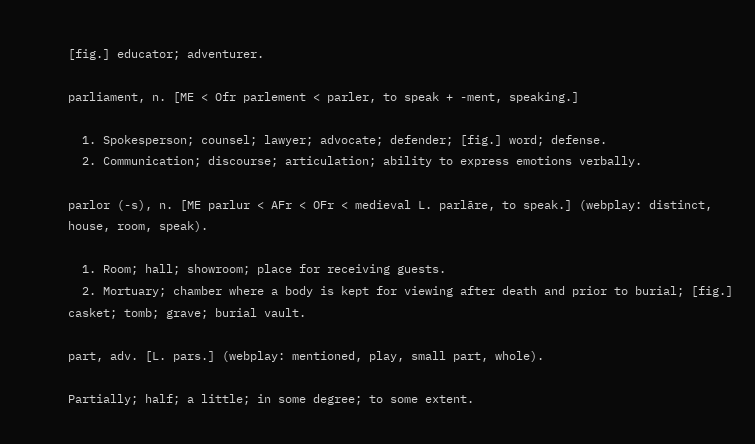[fig.] educator; adventurer.

parliament, n. [ME < Ofr parlement < parler, to speak + -ment, speaking.]

  1. Spokesperson; counsel; lawyer; advocate; defender; [fig.] word; defense.
  2. Communication; discourse; articulation; ability to express emotions verbally.

parlor (-s), n. [ME parlur < AFr < OFr < medieval L. parlāre, to speak.] (webplay: distinct, house, room, speak).

  1. Room; hall; showroom; place for receiving guests.
  2. Mortuary; chamber where a body is kept for viewing after death and prior to burial; [fig.] casket; tomb; grave; burial vault.

part, adv. [L. pars.] (webplay: mentioned, play, small part, whole).

Partially; half; a little; in some degree; to some extent.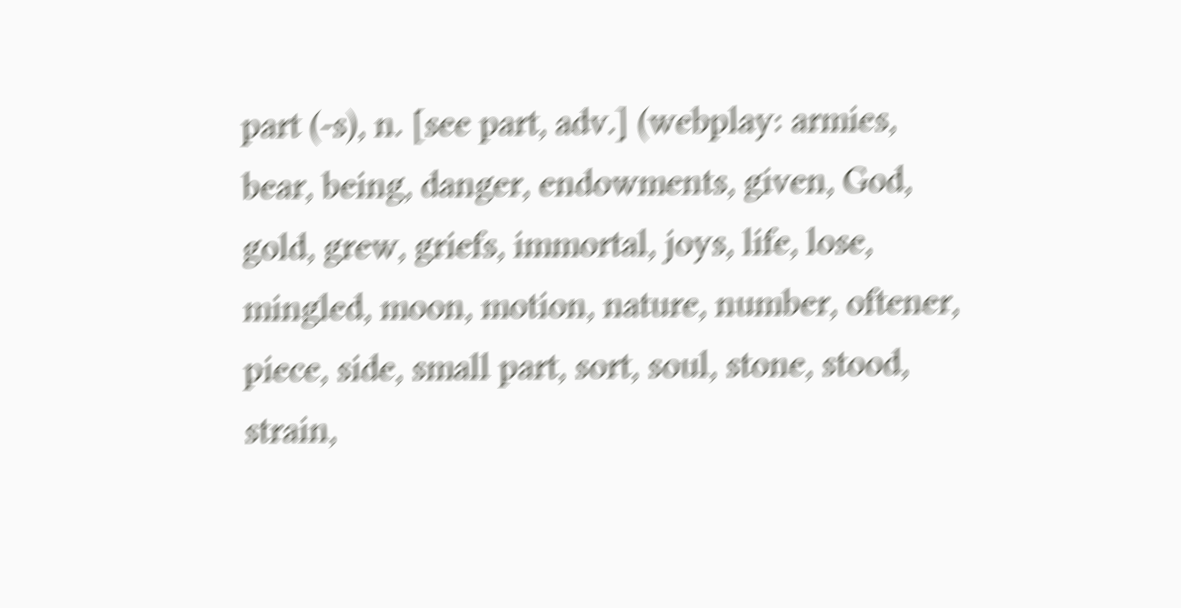part (-s), n. [see part, adv.] (webplay: armies, bear, being, danger, endowments, given, God, gold, grew, griefs, immortal, joys, life, lose, mingled, moon, motion, nature, number, oftener, piece, side, small part, sort, soul, stone, stood, strain,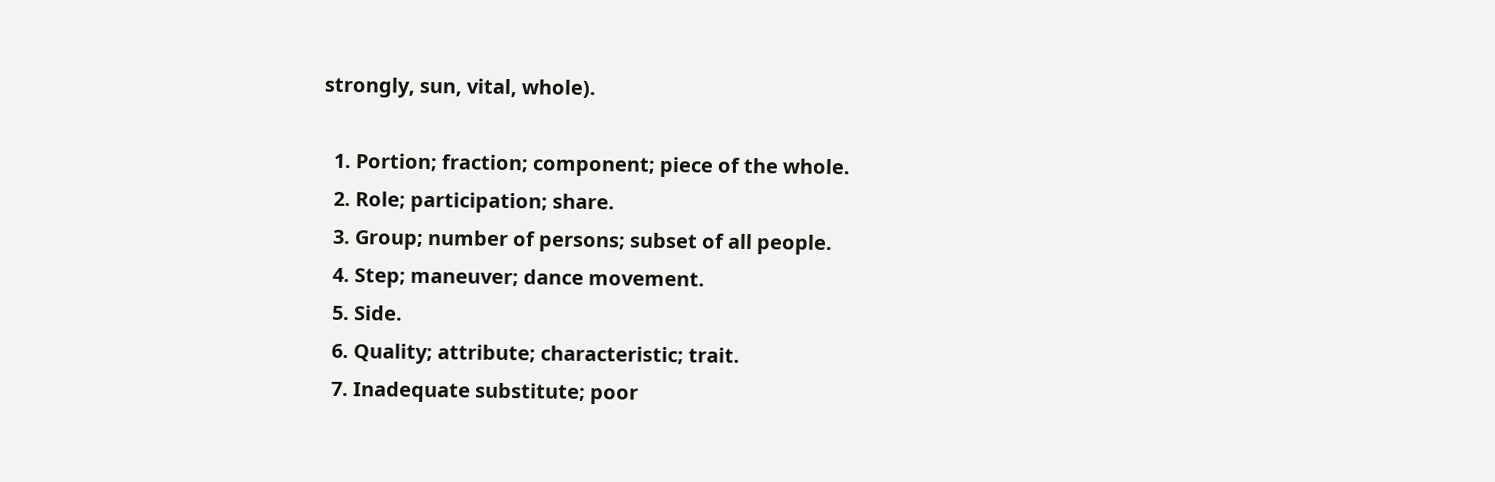strongly, sun, vital, whole).

  1. Portion; fraction; component; piece of the whole.
  2. Role; participation; share.
  3. Group; number of persons; subset of all people.
  4. Step; maneuver; dance movement.
  5. Side.
  6. Quality; attribute; characteristic; trait.
  7. Inadequate substitute; poor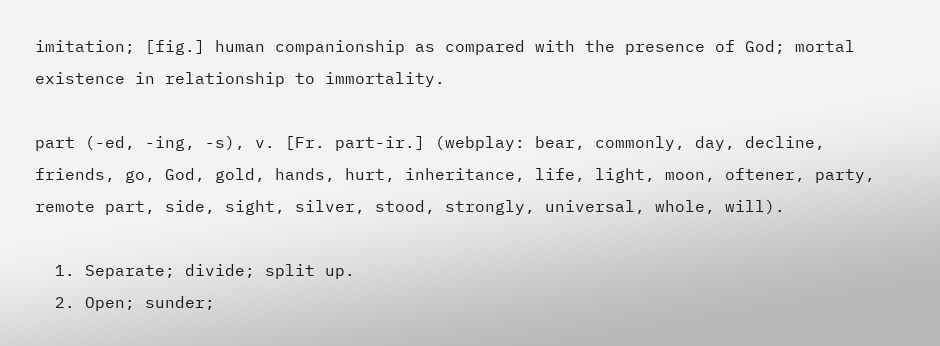imitation; [fig.] human companionship as compared with the presence of God; mortal existence in relationship to immortality.

part (-ed, -ing, -s), v. [Fr. part-ir.] (webplay: bear, commonly, day, decline, friends, go, God, gold, hands, hurt, inheritance, life, light, moon, oftener, party, remote part, side, sight, silver, stood, strongly, universal, whole, will).

  1. Separate; divide; split up.
  2. Open; sunder;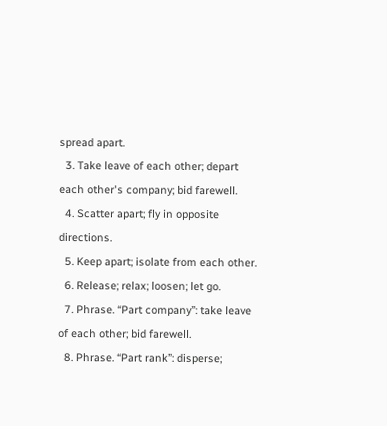spread apart.
  3. Take leave of each other; depart each other's company; bid farewell.
  4. Scatter apart; fly in opposite directions.
  5. Keep apart; isolate from each other.
  6. Release; relax; loosen; let go.
  7. Phrase. “Part company”: take leave of each other; bid farewell.
  8. Phrase. “Part rank”: disperse;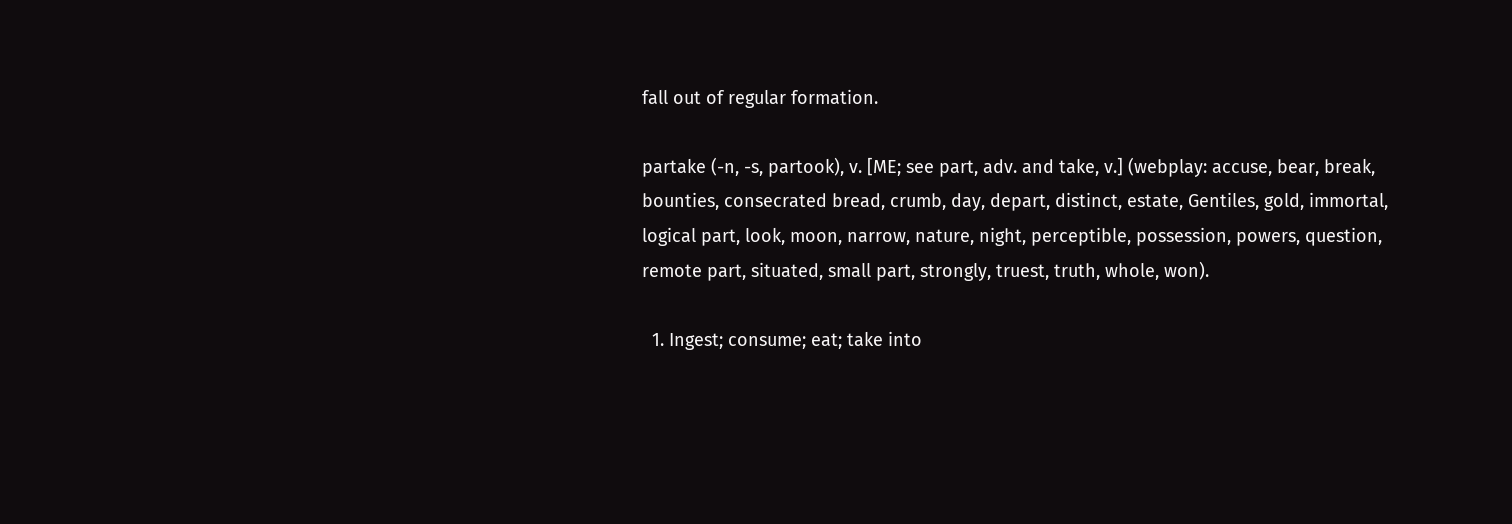fall out of regular formation.

partake (-n, -s, partook), v. [ME; see part, adv. and take, v.] (webplay: accuse, bear, break, bounties, consecrated bread, crumb, day, depart, distinct, estate, Gentiles, gold, immortal, logical part, look, moon, narrow, nature, night, perceptible, possession, powers, question, remote part, situated, small part, strongly, truest, truth, whole, won).

  1. Ingest; consume; eat; take into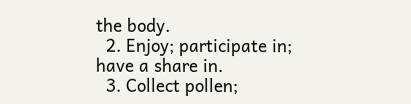the body.
  2. Enjoy; participate in; have a share in.
  3. Collect pollen;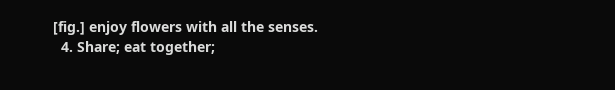[fig.] enjoy flowers with all the senses.
  4. Share; eat together;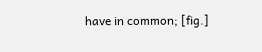have in common; [fig.]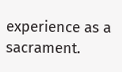experience as a sacrament.